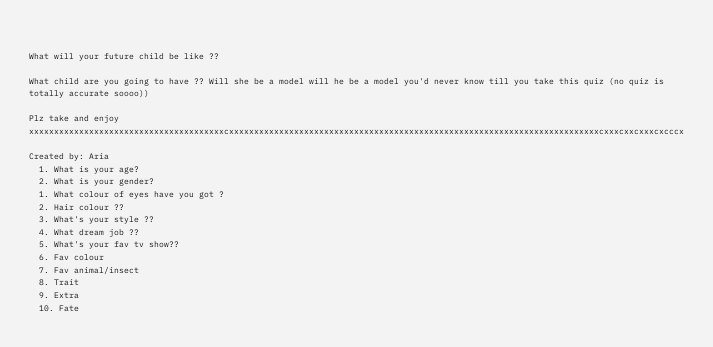What will your future child be like ??

What child are you going to have ?? Will she be a model will he be a model you'd never know till you take this quiz (no quiz is totally accurate soooo))

Plz take and enjoy xxxxxxxxxxxxxxxxxxxxxxxxxxxxxxxxxxxxxxxcxxxxxxxxxxxxxxxxxxxxxxxxxxxxxxxxxxxxxxxxxxxxxxxxxxxxxxxxxxxxxxxxxxxxxxxxxxcxxxcxxcxxxcxcccx

Created by: Aria
  1. What is your age?
  2. What is your gender?
  1. What colour of eyes have you got ?
  2. Hair colour ??
  3. What's your style ??
  4. What dream job ??
  5. What's your fav tv show??
  6. Fav colour
  7. Fav animal/insect
  8. Trait
  9. Extra
  10. Fate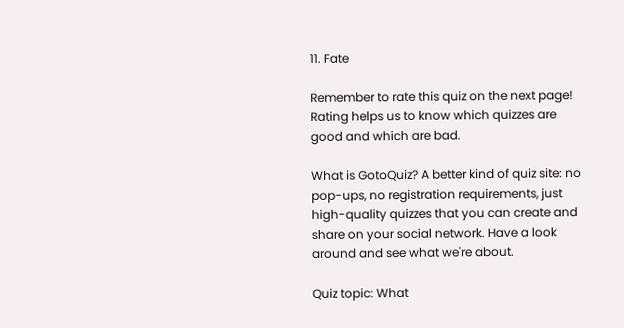11. Fate

Remember to rate this quiz on the next page!
Rating helps us to know which quizzes are good and which are bad.

What is GotoQuiz? A better kind of quiz site: no pop-ups, no registration requirements, just high-quality quizzes that you can create and share on your social network. Have a look around and see what we're about.

Quiz topic: What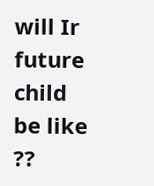will Ir future child be like ??